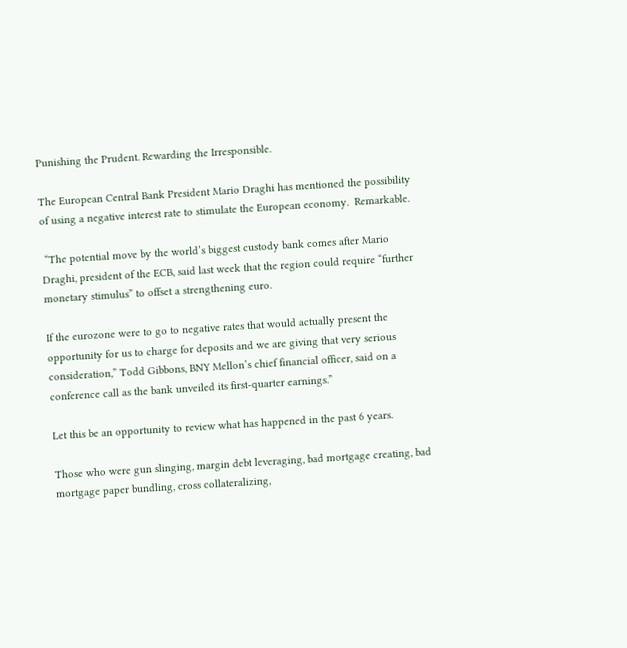Punishing the Prudent. Rewarding the Irresponsible.

The European Central Bank President Mario Draghi has mentioned the possibility of using a negative interest rate to stimulate the European economy.  Remarkable.

 “The potential move by the world’s biggest custody bank comes after Mario Draghi, president of the ECB, said last week that the region could require “further monetary stimulus” to offset a strengthening euro.

If the eurozone were to go to negative rates that would actually present the opportunity for us to charge for deposits and we are giving that very serious consideration,” Todd Gibbons, BNY Mellon’s chief financial officer, said on a conference call as the bank unveiled its first-quarter earnings.”

Let this be an opportunity to review what has happened in the past 6 years.

Those who were gun slinging, margin debt leveraging, bad mortgage creating, bad mortgage paper bundling, cross collateralizing,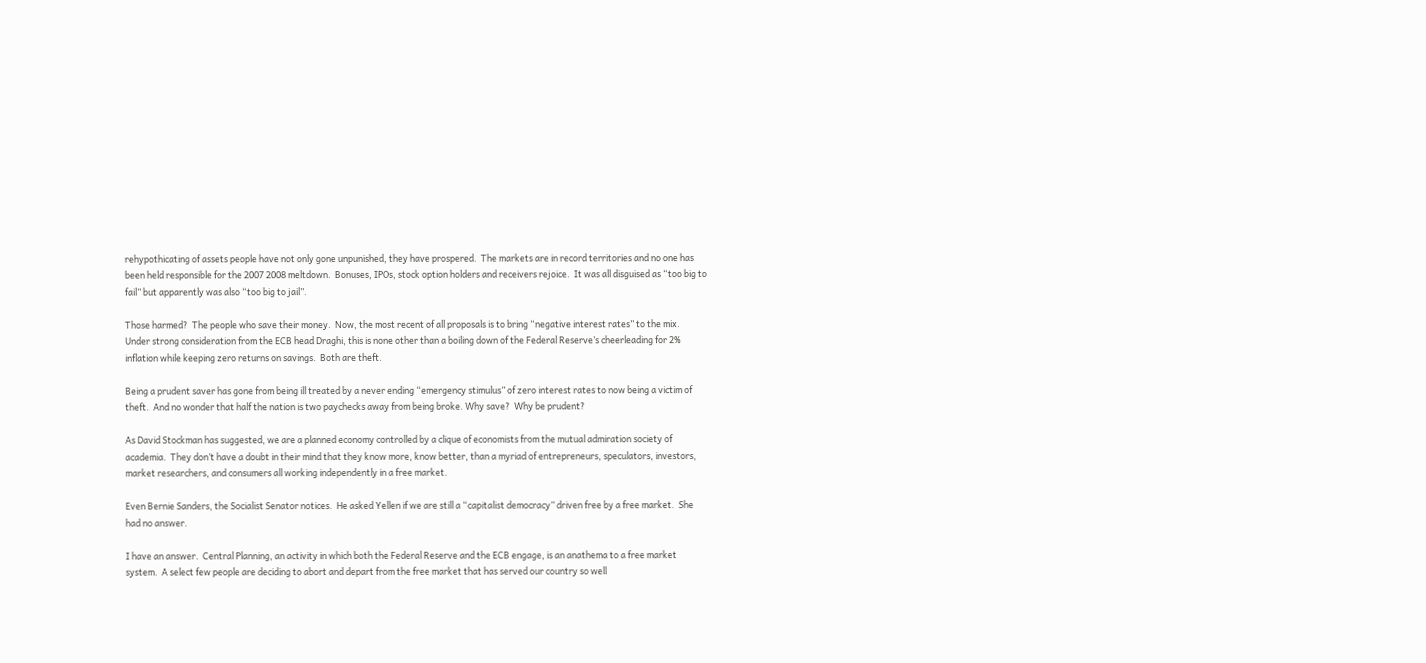rehypothicating of assets people have not only gone unpunished, they have prospered.  The markets are in record territories and no one has been held responsible for the 2007 2008 meltdown.  Bonuses, IPOs, stock option holders and receivers rejoice.  It was all disguised as “too big to fail” but apparently was also “too big to jail”.

Those harmed?  The people who save their money.  Now, the most recent of all proposals is to bring “negative interest rates” to the mix.  Under strong consideration from the ECB head Draghi, this is none other than a boiling down of the Federal Reserve’s cheerleading for 2% inflation while keeping zero returns on savings.  Both are theft.

Being a prudent saver has gone from being ill treated by a never ending “emergency stimulus” of zero interest rates to now being a victim of theft.  And no wonder that half the nation is two paychecks away from being broke. Why save?  Why be prudent?

As David Stockman has suggested, we are a planned economy controlled by a clique of economists from the mutual admiration society of academia.  They don’t have a doubt in their mind that they know more, know better, than a myriad of entrepreneurs, speculators, investors, market researchers, and consumers all working independently in a free market.

Even Bernie Sanders, the Socialist Senator notices.  He asked Yellen if we are still a “capitalist democracy” driven free by a free market.  She had no answer.

I have an answer.  Central Planning, an activity in which both the Federal Reserve and the ECB engage, is an anathema to a free market system.  A select few people are deciding to abort and depart from the free market that has served our country so well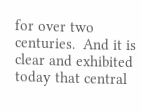for over two centuries.  And it is clear and exhibited today that central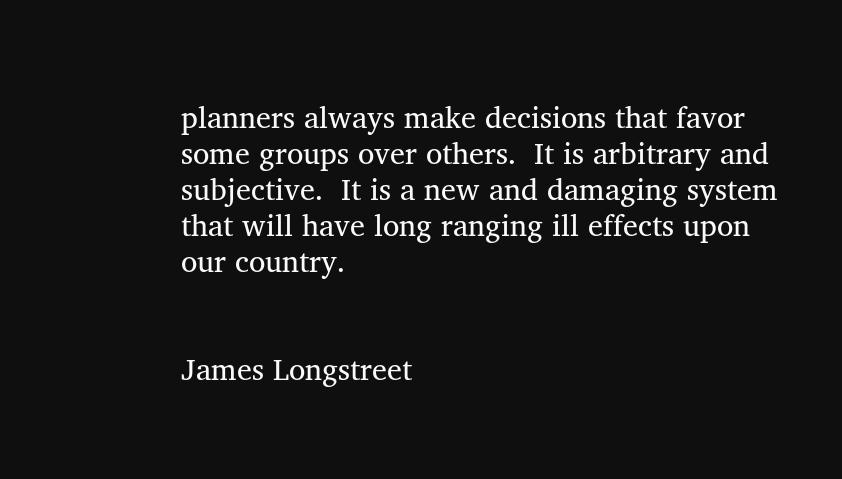planners always make decisions that favor some groups over others.  It is arbitrary and subjective.  It is a new and damaging system that will have long ranging ill effects upon our country.


James Longstreet